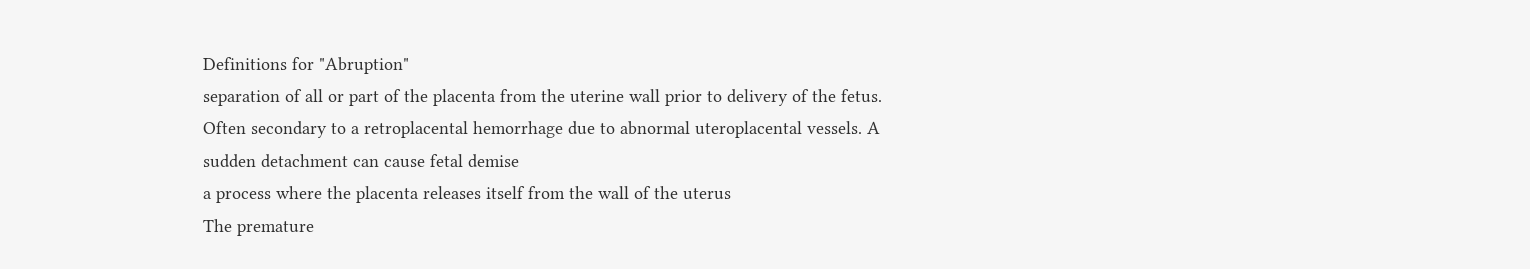Definitions for "Abruption"
separation of all or part of the placenta from the uterine wall prior to delivery of the fetus. Often secondary to a retroplacental hemorrhage due to abnormal uteroplacental vessels. A sudden detachment can cause fetal demise
a process where the placenta releases itself from the wall of the uterus
The premature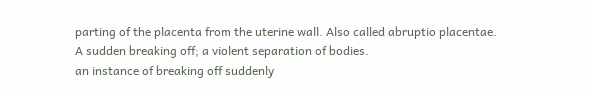parting of the placenta from the uterine wall. Also called abruptio placentae.
A sudden breaking off; a violent separation of bodies.
an instance of breaking off suddenly